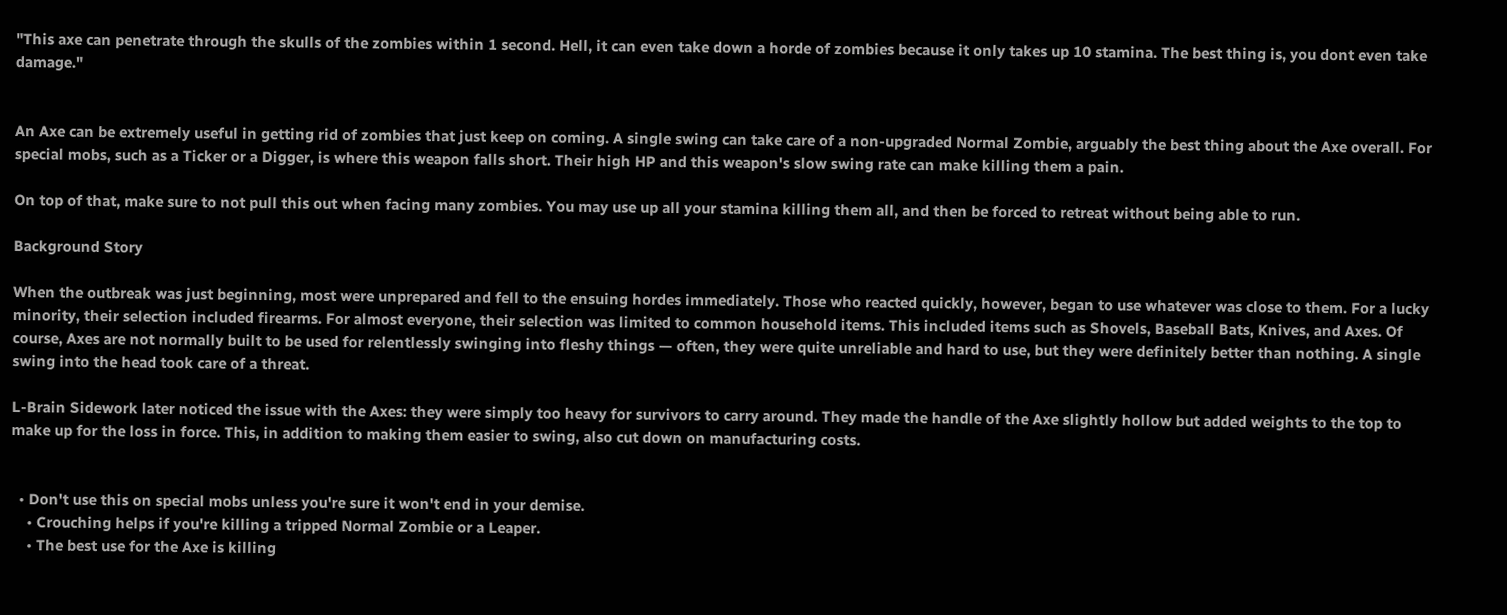"This axe can penetrate through the skulls of the zombies within 1 second. Hell, it can even take down a horde of zombies because it only takes up 10 stamina. The best thing is, you dont even take damage."


An Axe can be extremely useful in getting rid of zombies that just keep on coming. A single swing can take care of a non-upgraded Normal Zombie, arguably the best thing about the Axe overall. For special mobs, such as a Ticker or a Digger, is where this weapon falls short. Their high HP and this weapon's slow swing rate can make killing them a pain.

On top of that, make sure to not pull this out when facing many zombies. You may use up all your stamina killing them all, and then be forced to retreat without being able to run.

Background Story

When the outbreak was just beginning, most were unprepared and fell to the ensuing hordes immediately. Those who reacted quickly, however, began to use whatever was close to them. For a lucky minority, their selection included firearms. For almost everyone, their selection was limited to common household items. This included items such as Shovels, Baseball Bats, Knives, and Axes. Of course, Axes are not normally built to be used for relentlessly swinging into fleshy things — often, they were quite unreliable and hard to use, but they were definitely better than nothing. A single swing into the head took care of a threat.

L-Brain Sidework later noticed the issue with the Axes: they were simply too heavy for survivors to carry around. They made the handle of the Axe slightly hollow but added weights to the top to make up for the loss in force. This, in addition to making them easier to swing, also cut down on manufacturing costs.


  • Don't use this on special mobs unless you're sure it won't end in your demise.
    • Crouching helps if you're killing a tripped Normal Zombie or a Leaper.
    • The best use for the Axe is killing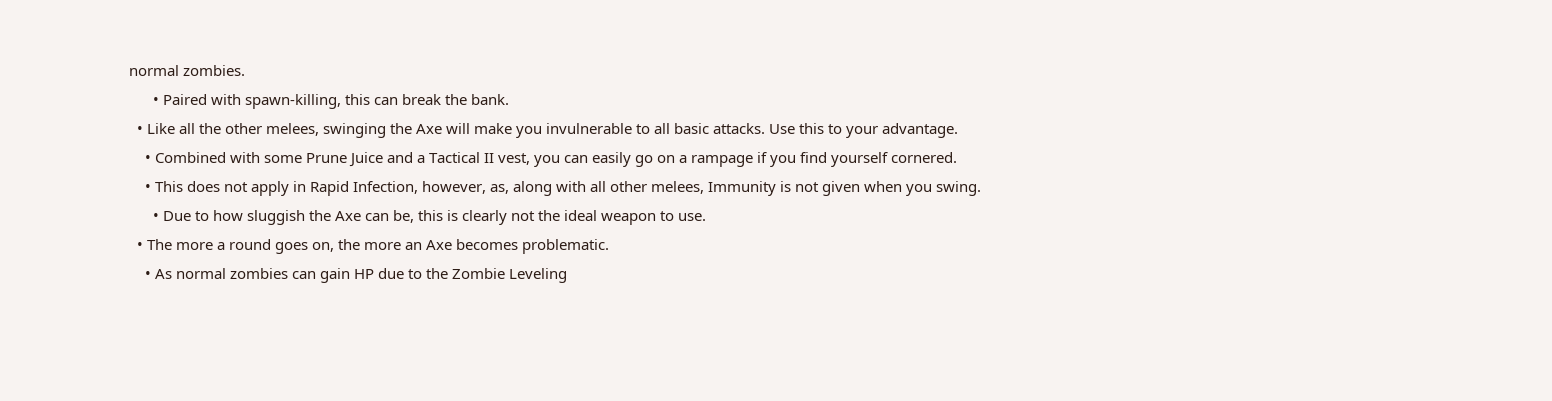normal zombies.
      • Paired with spawn-killing, this can break the bank.
  • Like all the other melees, swinging the Axe will make you invulnerable to all basic attacks. Use this to your advantage.
    • Combined with some Prune Juice and a Tactical II vest, you can easily go on a rampage if you find yourself cornered.
    • This does not apply in Rapid Infection, however, as, along with all other melees, Immunity is not given when you swing.
      • Due to how sluggish the Axe can be, this is clearly not the ideal weapon to use.
  • The more a round goes on, the more an Axe becomes problematic.
    • As normal zombies can gain HP due to the Zombie Leveling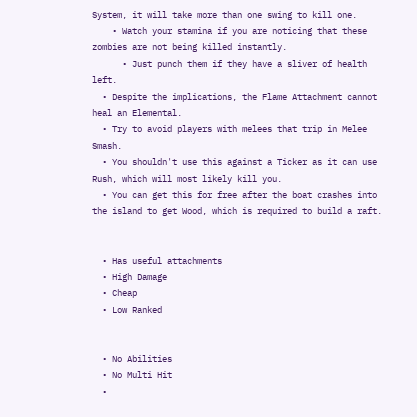System, it will take more than one swing to kill one.
    • Watch your stamina if you are noticing that these zombies are not being killed instantly.
      • Just punch them if they have a sliver of health left.
  • Despite the implications, the Flame Attachment cannot heal an Elemental.
  • Try to avoid players with melees that trip in Melee Smash.
  • You shouldn't use this against a Ticker as it can use Rush, which will most likely kill you.
  • You can get this for free after the boat crashes into the island to get Wood, which is required to build a raft.


  • Has useful attachments
  • High Damage
  • Cheap
  • Low Ranked


  • No Abilities
  • No Multi Hit
  •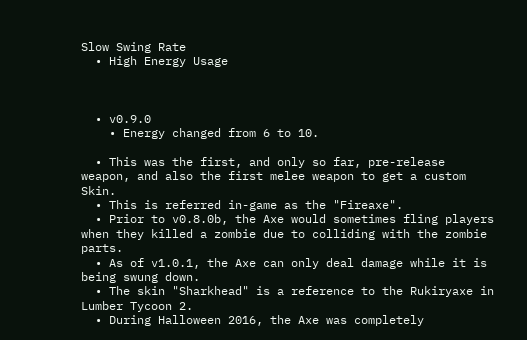Slow Swing Rate
  • High Energy Usage



  • v0.9.0
    • Energy changed from 6 to 10.

  • This was the first, and only so far, pre-release weapon, and also the first melee weapon to get a custom Skin.
  • This is referred in-game as the "Fireaxe".
  • Prior to v0.8.0b, the Axe would sometimes fling players when they killed a zombie due to colliding with the zombie parts.
  • As of v1.0.1, the Axe can only deal damage while it is being swung down.
  • The skin "Sharkhead" is a reference to the Rukiryaxe in Lumber Tycoon 2.
  • During Halloween 2016, the Axe was completely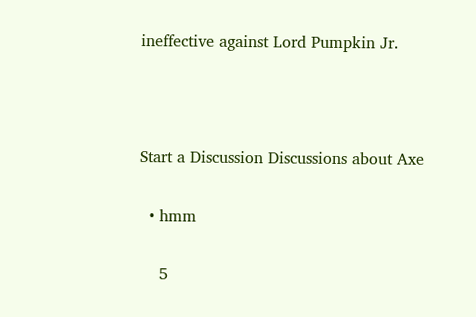ineffective against Lord Pumpkin Jr.



Start a Discussion Discussions about Axe

  • hmm

    5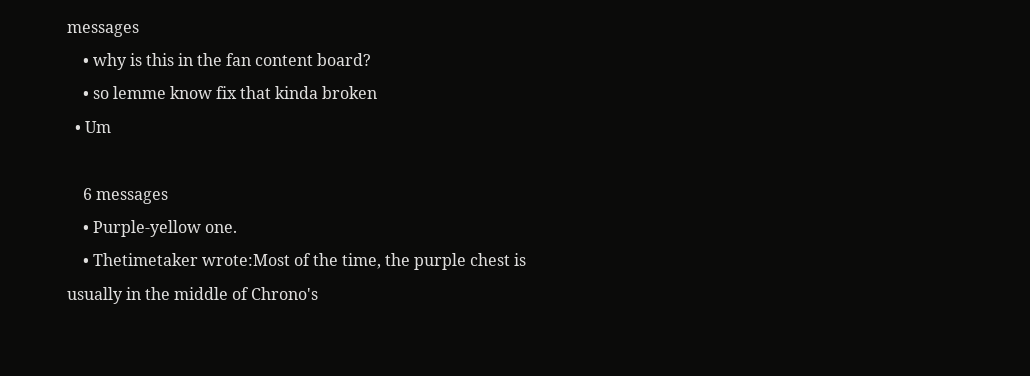messages
    • why is this in the fan content board?
    • so lemme know fix that kinda broken
  • Um

    6 messages
    • Purple-yellow one.
    • Thetimetaker wrote:Most of the time, the purple chest is usually in the middle of Chrono's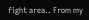fight area.. From my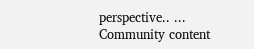perspective.. ...
Community content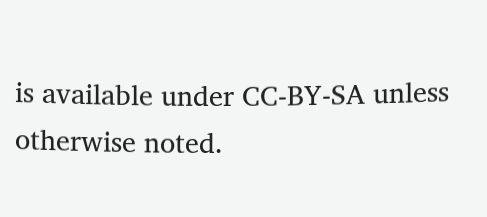is available under CC-BY-SA unless otherwise noted.